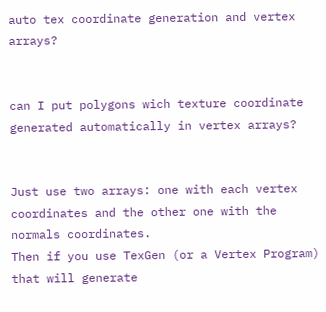auto tex coordinate generation and vertex arrays?


can I put polygons wich texture coordinate generated automatically in vertex arrays?


Just use two arrays: one with each vertex coordinates and the other one with the normals coordinates.
Then if you use TexGen (or a Vertex Program) that will generate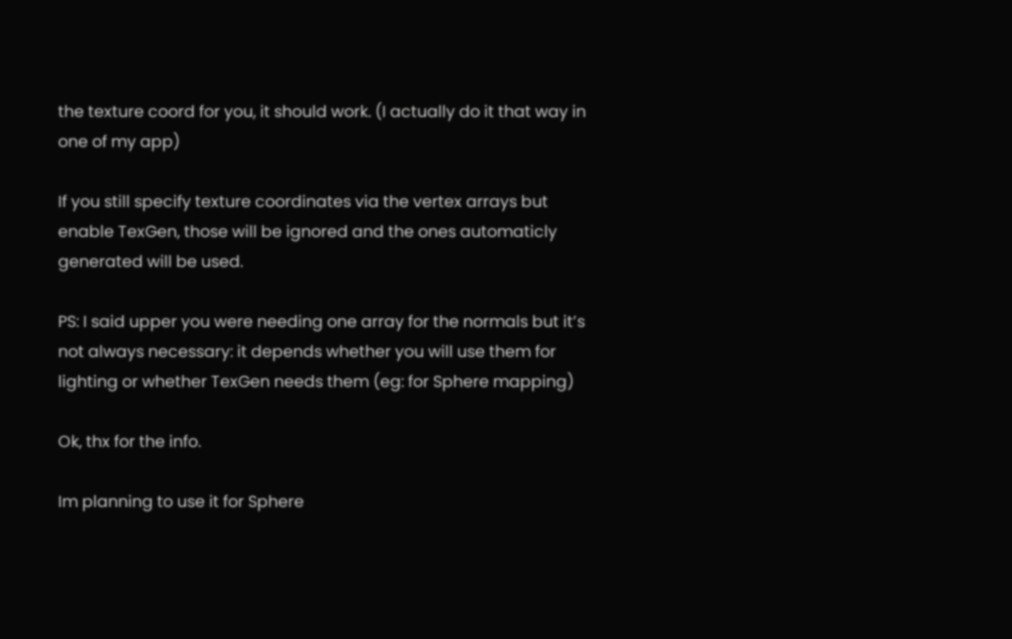the texture coord for you, it should work. (I actually do it that way in one of my app)

If you still specify texture coordinates via the vertex arrays but enable TexGen, those will be ignored and the ones automaticly generated will be used.

PS: I said upper you were needing one array for the normals but it’s not always necessary: it depends whether you will use them for lighting or whether TexGen needs them (eg: for Sphere mapping)

Ok, thx for the info.

Im planning to use it for Sphere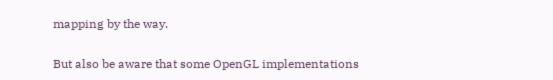mapping by the way.

But also be aware that some OpenGL implementations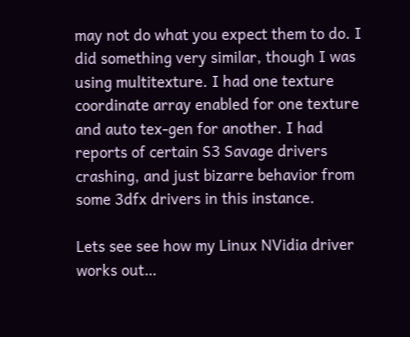may not do what you expect them to do. I did something very similar, though I was using multitexture. I had one texture coordinate array enabled for one texture and auto tex-gen for another. I had reports of certain S3 Savage drivers crashing, and just bizarre behavior from some 3dfx drivers in this instance.

Lets see see how my Linux NVidia driver works out…